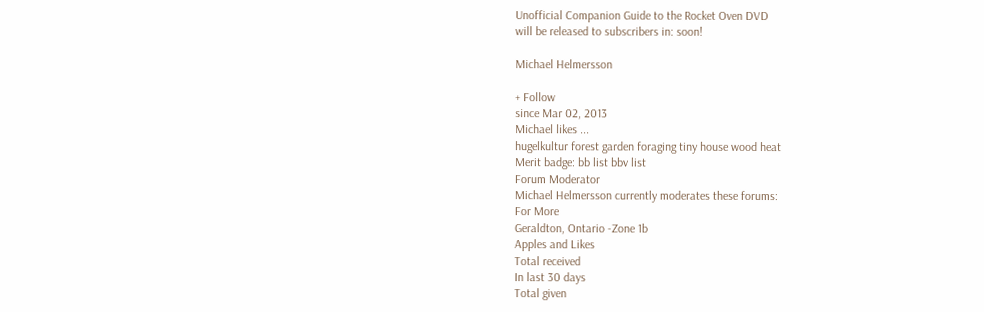Unofficial Companion Guide to the Rocket Oven DVD
will be released to subscribers in: soon!

Michael Helmersson

+ Follow
since Mar 02, 2013
Michael likes ...
hugelkultur forest garden foraging tiny house wood heat
Merit badge: bb list bbv list
Forum Moderator
Michael Helmersson currently moderates these forums:
For More
Geraldton, Ontario -Zone 1b
Apples and Likes
Total received
In last 30 days
Total given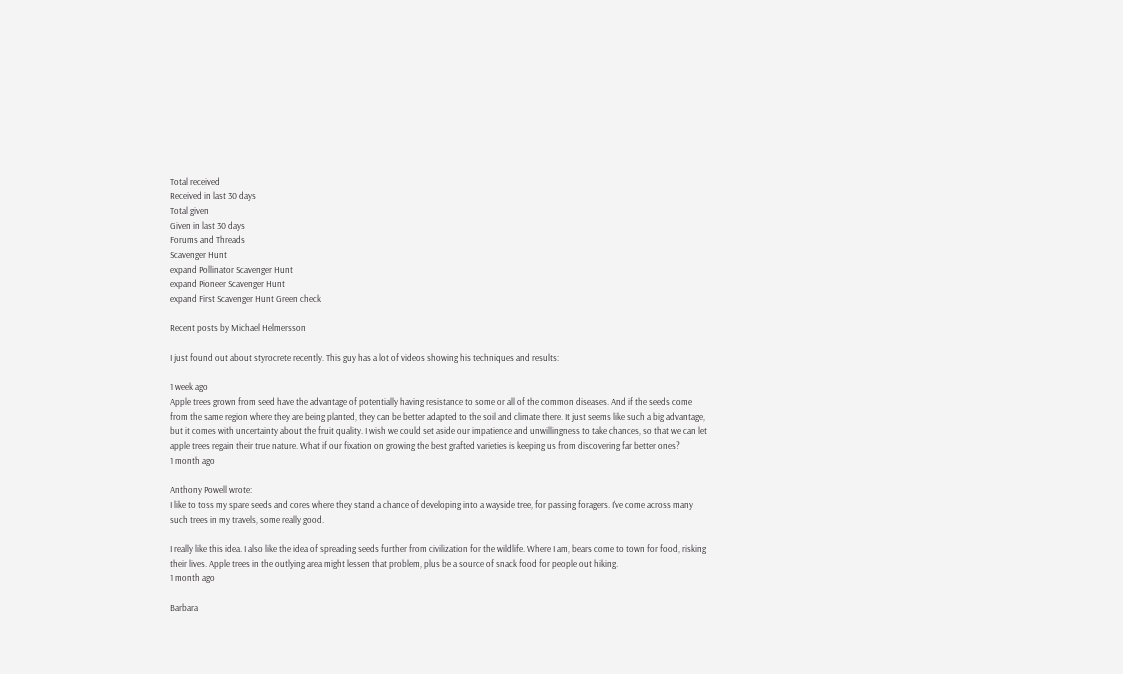Total received
Received in last 30 days
Total given
Given in last 30 days
Forums and Threads
Scavenger Hunt
expand Pollinator Scavenger Hunt
expand Pioneer Scavenger Hunt
expand First Scavenger Hunt Green check

Recent posts by Michael Helmersson

I just found out about styrocrete recently. This guy has a lot of videos showing his techniques and results:

1 week ago
Apple trees grown from seed have the advantage of potentially having resistance to some or all of the common diseases. And if the seeds come from the same region where they are being planted, they can be better adapted to the soil and climate there. It just seems like such a big advantage, but it comes with uncertainty about the fruit quality. I wish we could set aside our impatience and unwillingness to take chances, so that we can let apple trees regain their true nature. What if our fixation on growing the best grafted varieties is keeping us from discovering far better ones?
1 month ago

Anthony Powell wrote:
I like to toss my spare seeds and cores where they stand a chance of developing into a wayside tree, for passing foragers. I've come across many such trees in my travels, some really good.

I really like this idea. I also like the idea of spreading seeds further from civilization for the wildlife. Where I am, bears come to town for food, risking their lives. Apple trees in the outlying area might lessen that problem, plus be a source of snack food for people out hiking.
1 month ago

Barbara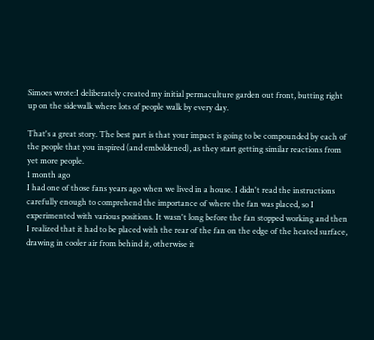Simoes wrote:I deliberately created my initial permaculture garden out front, butting right up on the sidewalk where lots of people walk by every day.

That's a great story. The best part is that your impact is going to be compounded by each of the people that you inspired (and emboldened), as they start getting similar reactions from yet more people.
1 month ago
I had one of those fans years ago when we lived in a house. I didn't read the instructions carefully enough to comprehend the importance of where the fan was placed, so I experimented with various positions. It wasn't long before the fan stopped working and then I realized that it had to be placed with the rear of the fan on the edge of the heated surface, drawing in cooler air from behind it, otherwise it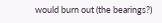would burn out (the bearings?)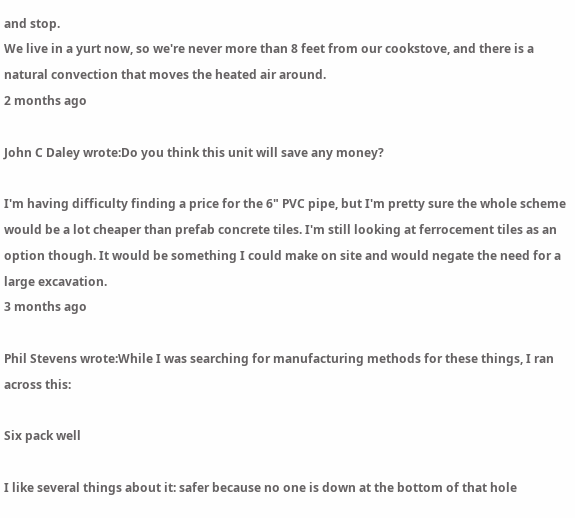and stop.
We live in a yurt now, so we're never more than 8 feet from our cookstove, and there is a natural convection that moves the heated air around.
2 months ago

John C Daley wrote:Do you think this unit will save any money?

I'm having difficulty finding a price for the 6" PVC pipe, but I'm pretty sure the whole scheme would be a lot cheaper than prefab concrete tiles. I'm still looking at ferrocement tiles as an option though. It would be something I could make on site and would negate the need for a large excavation.
3 months ago

Phil Stevens wrote:While I was searching for manufacturing methods for these things, I ran across this:

Six pack well

I like several things about it: safer because no one is down at the bottom of that hole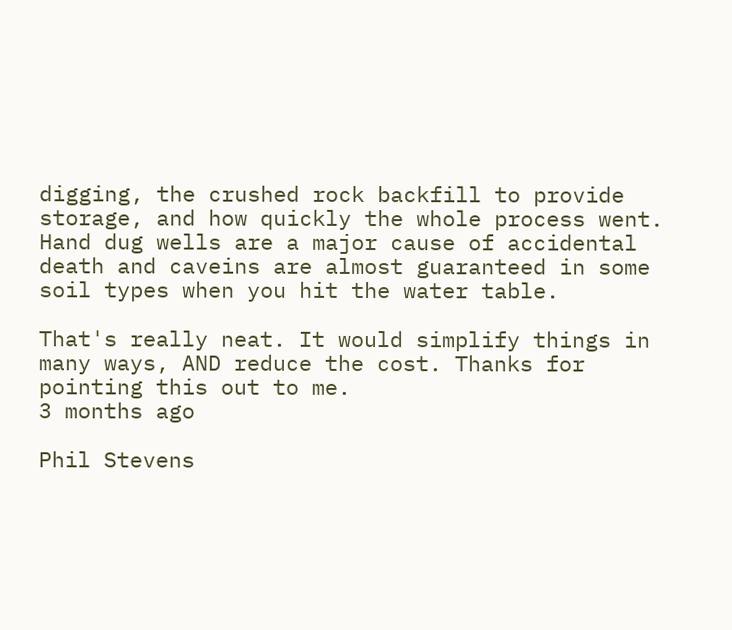digging, the crushed rock backfill to provide storage, and how quickly the whole process went. Hand dug wells are a major cause of accidental death and caveins are almost guaranteed in some soil types when you hit the water table.

That's really neat. It would simplify things in many ways, AND reduce the cost. Thanks for pointing this out to me.
3 months ago

Phil Stevens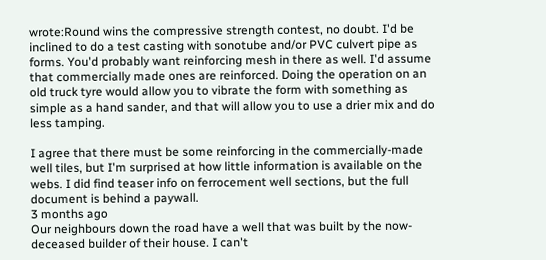wrote:Round wins the compressive strength contest, no doubt. I'd be inclined to do a test casting with sonotube and/or PVC culvert pipe as forms. You'd probably want reinforcing mesh in there as well. I'd assume that commercially made ones are reinforced. Doing the operation on an old truck tyre would allow you to vibrate the form with something as simple as a hand sander, and that will allow you to use a drier mix and do less tamping.

I agree that there must be some reinforcing in the commercially-made well tiles, but I'm surprised at how little information is available on the webs. I did find teaser info on ferrocement well sections, but the full document is behind a paywall.
3 months ago
Our neighbours down the road have a well that was built by the now-deceased builder of their house. I can't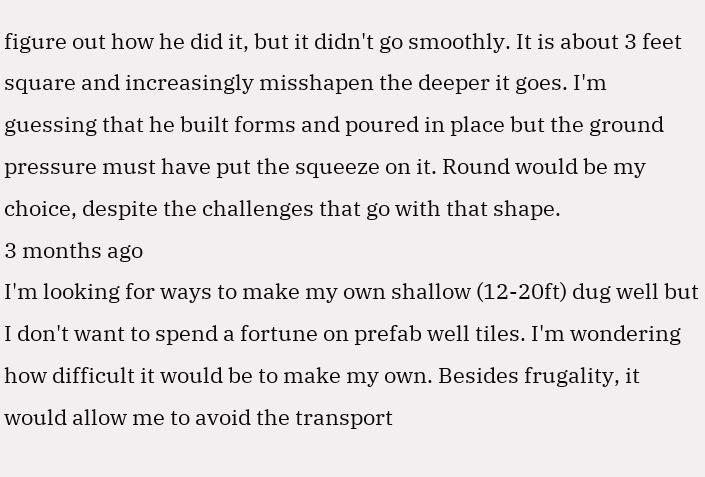figure out how he did it, but it didn't go smoothly. It is about 3 feet square and increasingly misshapen the deeper it goes. I'm guessing that he built forms and poured in place but the ground pressure must have put the squeeze on it. Round would be my choice, despite the challenges that go with that shape.
3 months ago
I'm looking for ways to make my own shallow (12-20ft) dug well but I don't want to spend a fortune on prefab well tiles. I'm wondering how difficult it would be to make my own. Besides frugality, it would allow me to avoid the transport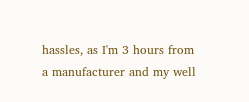hassles, as I'm 3 hours from a manufacturer and my well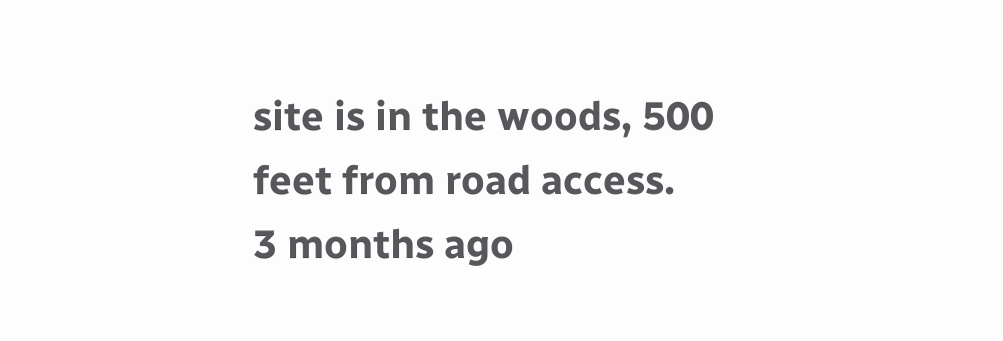site is in the woods, 500 feet from road access.
3 months ago